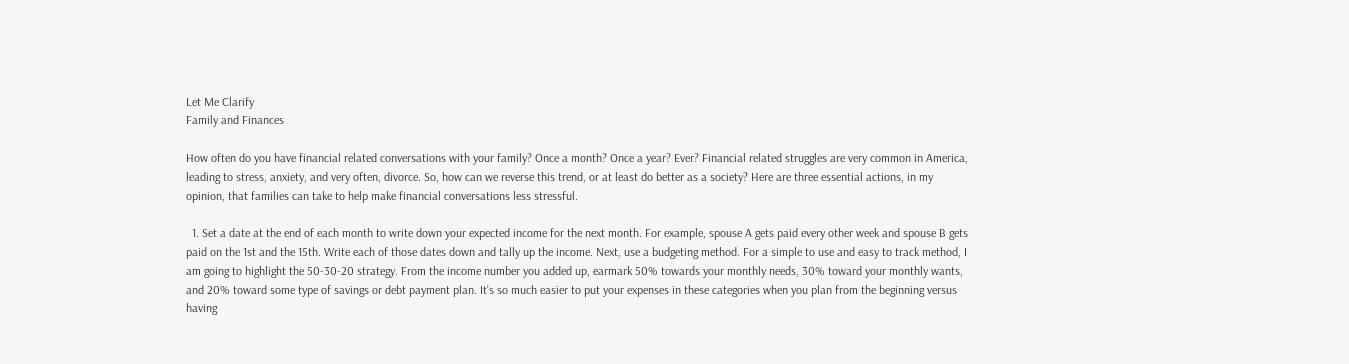Let Me Clarify
Family and Finances

How often do you have financial related conversations with your family? Once a month? Once a year? Ever? Financial related struggles are very common in America, leading to stress, anxiety, and very often, divorce. So, how can we reverse this trend, or at least do better as a society? Here are three essential actions, in my opinion, that families can take to help make financial conversations less stressful.

  1. Set a date at the end of each month to write down your expected income for the next month. For example, spouse A gets paid every other week and spouse B gets paid on the 1st and the 15th. Write each of those dates down and tally up the income. Next, use a budgeting method. For a simple to use and easy to track method, I am going to highlight the 50-30-20 strategy. From the income number you added up, earmark 50% towards your monthly needs, 30% toward your monthly wants, and 20% toward some type of savings or debt payment plan. It’s so much easier to put your expenses in these categories when you plan from the beginning versus having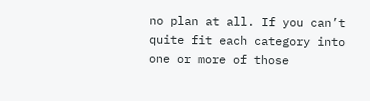no plan at all. If you can’t quite fit each category into one or more of those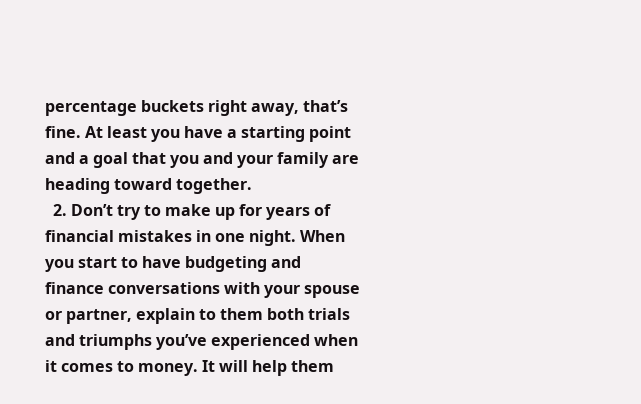percentage buckets right away, that’s fine. At least you have a starting point and a goal that you and your family are heading toward together.
  2. Don’t try to make up for years of financial mistakes in one night. When you start to have budgeting and finance conversations with your spouse or partner, explain to them both trials and triumphs you’ve experienced when it comes to money. It will help them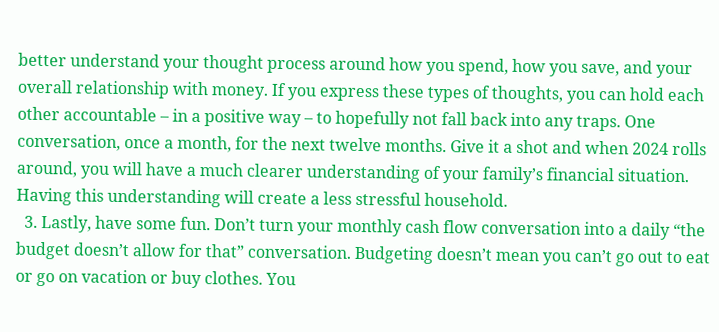better understand your thought process around how you spend, how you save, and your overall relationship with money. If you express these types of thoughts, you can hold each other accountable – in a positive way – to hopefully not fall back into any traps. One conversation, once a month, for the next twelve months. Give it a shot and when 2024 rolls around, you will have a much clearer understanding of your family’s financial situation. Having this understanding will create a less stressful household.
  3. Lastly, have some fun. Don’t turn your monthly cash flow conversation into a daily “the budget doesn’t allow for that” conversation. Budgeting doesn’t mean you can’t go out to eat or go on vacation or buy clothes. You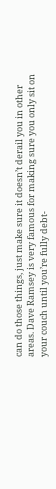can do those things, just make sure it doesn’t derail you in other areas. Dave Ramsey is very famous for making sure you only sit on your couch until you’re fully debt-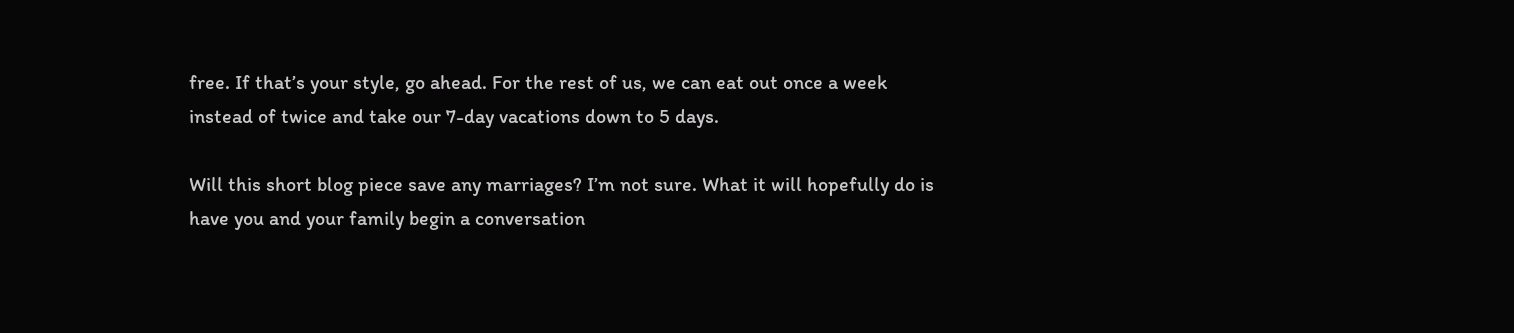free. If that’s your style, go ahead. For the rest of us, we can eat out once a week instead of twice and take our 7-day vacations down to 5 days.

Will this short blog piece save any marriages? I’m not sure. What it will hopefully do is have you and your family begin a conversation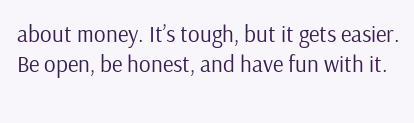about money. It’s tough, but it gets easier. Be open, be honest, and have fun with it.